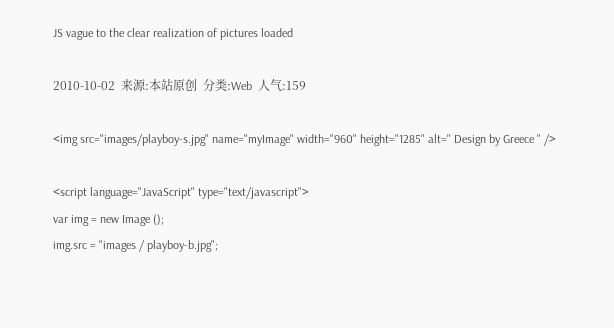JS vague to the clear realization of pictures loaded

2010-10-02  来源:本站原创  分类:Web  人气:159

<img src="images/playboy-s.jpg" name="myImage" width="960" height="1285" alt=" Design by Greece " />

<script language="JavaScript" type="text/javascript">
var img = new Image ();
img.src = "images / playboy-b.jpg";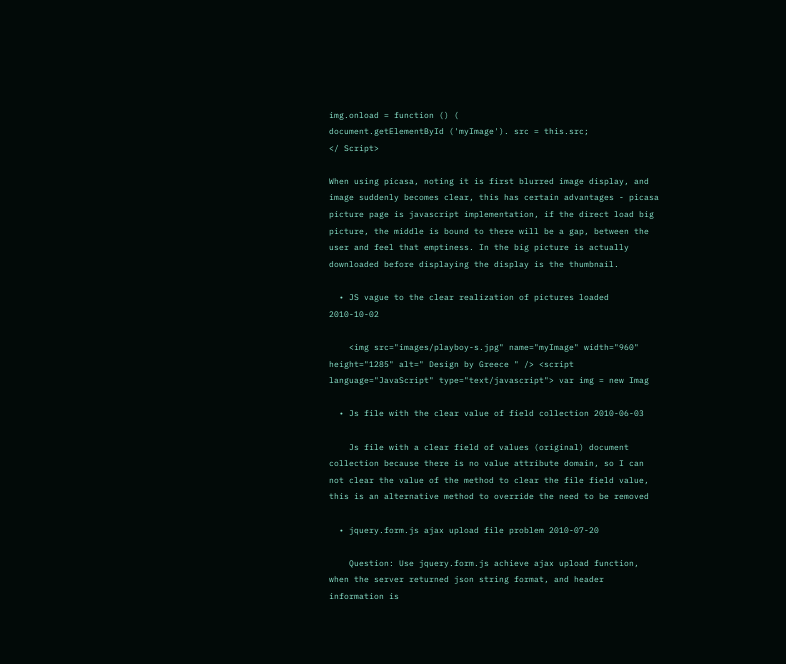img.onload = function () (
document.getElementById ('myImage'). src = this.src;
</ Script>

When using picasa, noting it is first blurred image display, and image suddenly becomes clear, this has certain advantages - picasa picture page is javascript implementation, if the direct load big picture, the middle is bound to there will be a gap, between the user and feel that emptiness. In the big picture is actually downloaded before displaying the display is the thumbnail.

  • JS vague to the clear realization of pictures loaded 2010-10-02

    <img src="images/playboy-s.jpg" name="myImage" width="960" height="1285" alt=" Design by Greece " /> <script language="JavaScript" type="text/javascript"> var img = new Imag

  • Js file with the clear value of field collection 2010-06-03

    Js file with a clear field of values (original) document collection because there is no value attribute domain, so I can not clear the value of the method to clear the file field value, this is an alternative method to override the need to be removed

  • jquery.form.js ajax upload file problem 2010-07-20

    Question: Use jquery.form.js achieve ajax upload function, when the server returned json string format, and header information is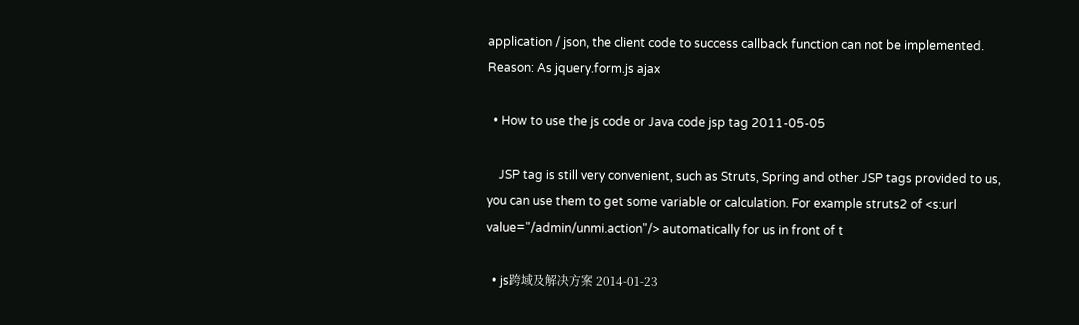application / json, the client code to success callback function can not be implemented. Reason: As jquery.form.js ajax

  • How to use the js code or Java code jsp tag 2011-05-05

    JSP tag is still very convenient, such as Struts, Spring and other JSP tags provided to us, you can use them to get some variable or calculation. For example struts2 of <s:url value="/admin/unmi.action"/> automatically for us in front of t

  • js跨域及解决方案 2014-01-23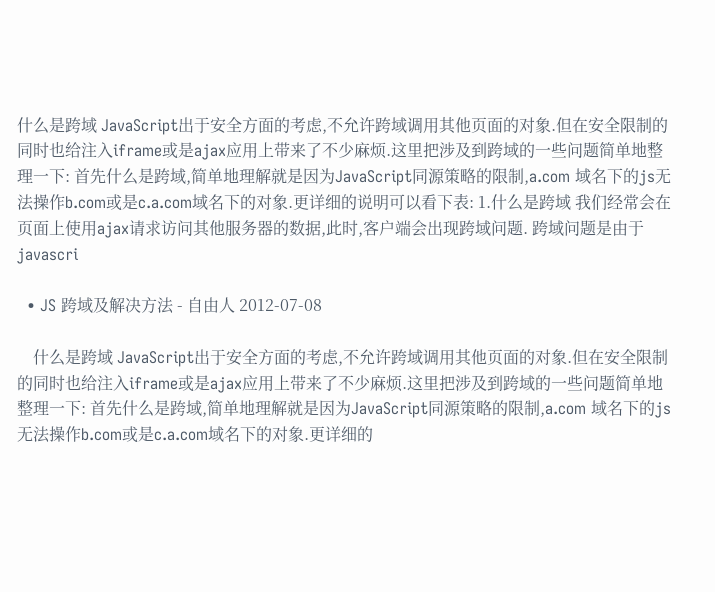什么是跨域 JavaScript出于安全方面的考虑,不允许跨域调用其他页面的对象.但在安全限制的同时也给注入iframe或是ajax应用上带来了不少麻烦.这里把涉及到跨域的一些问题简单地整理一下: 首先什么是跨域,简单地理解就是因为JavaScript同源策略的限制,a.com 域名下的js无法操作b.com或是c.a.com域名下的对象.更详细的说明可以看下表: 1.什么是跨域 我们经常会在页面上使用ajax请求访问其他服务器的数据,此时,客户端会出现跨域问题. 跨域问题是由于javascri

  • JS 跨域及解决方法 - 自由人 2012-07-08

    什么是跨域 JavaScript出于安全方面的考虑,不允许跨域调用其他页面的对象.但在安全限制的同时也给注入iframe或是ajax应用上带来了不少麻烦.这里把涉及到跨域的一些问题简单地整理一下: 首先什么是跨域,简单地理解就是因为JavaScript同源策略的限制,a.com 域名下的js无法操作b.com或是c.a.com域名下的对象.更详细的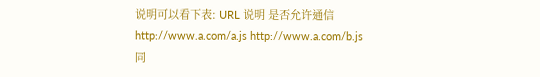说明可以看下表: URL 说明 是否允许通信 http://www.a.com/a.js http://www.a.com/b.js 同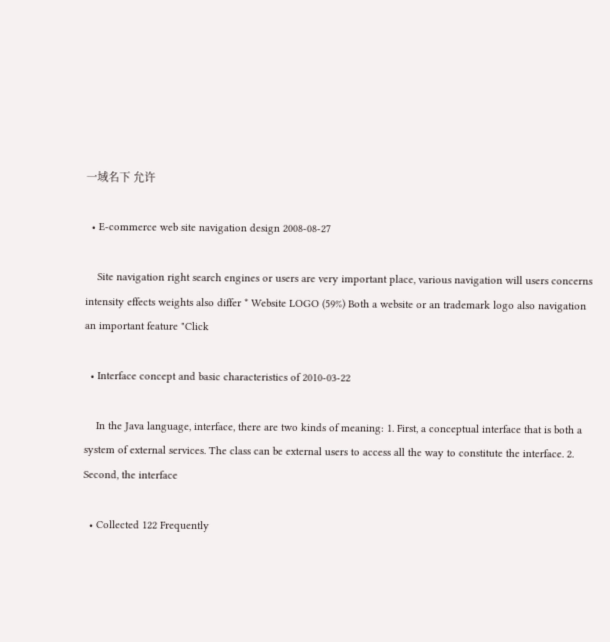一域名下 允许

  • E-commerce web site navigation design 2008-08-27

    Site navigation right search engines or users are very important place, various navigation will users concerns intensity effects weights also differ * Website LOGO (59%) Both a website or an trademark logo also navigation an important feature "Click

  • Interface concept and basic characteristics of 2010-03-22

    In the Java language, interface, there are two kinds of meaning: 1. First, a conceptual interface that is both a system of external services. The class can be external users to access all the way to constitute the interface. 2. Second, the interface

  • Collected 122 Frequently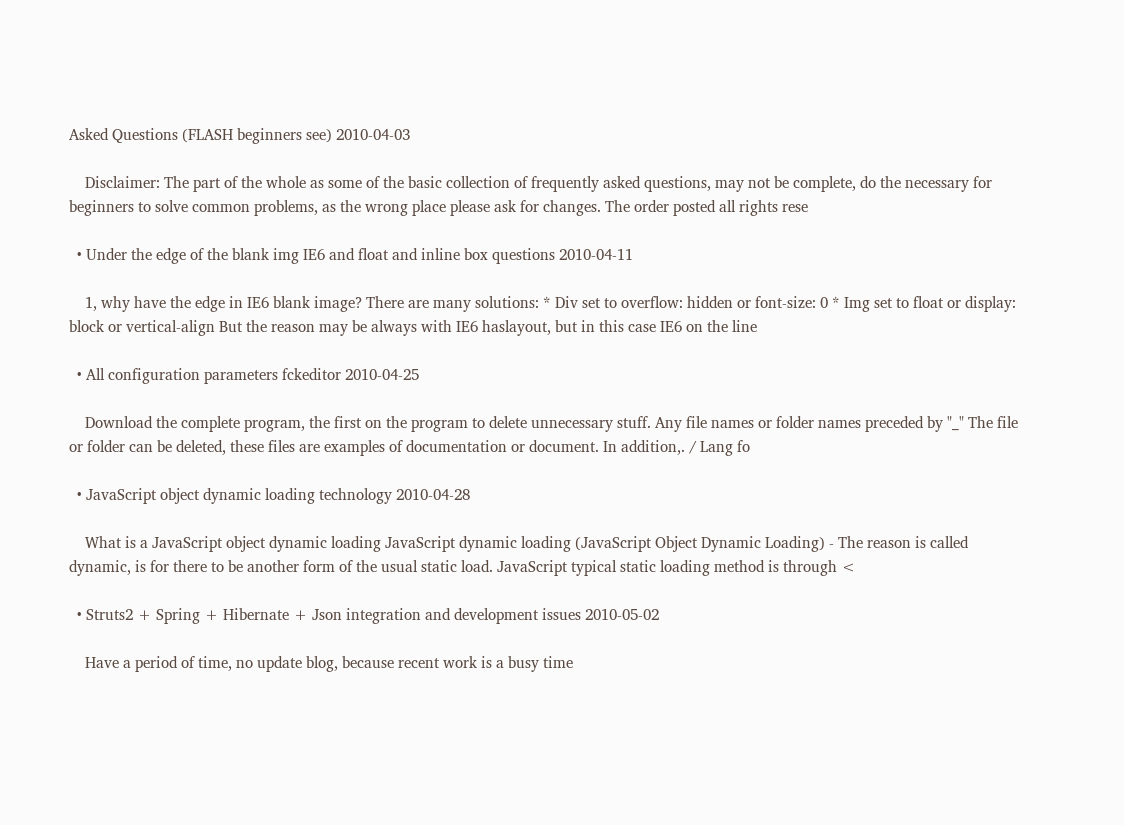Asked Questions (FLASH beginners see) 2010-04-03

    Disclaimer: The part of the whole as some of the basic collection of frequently asked questions, may not be complete, do the necessary for beginners to solve common problems, as the wrong place please ask for changes. The order posted all rights rese

  • Under the edge of the blank img IE6 and float and inline box questions 2010-04-11

    1, why have the edge in IE6 blank image? There are many solutions: * Div set to overflow: hidden or font-size: 0 * Img set to float or display: block or vertical-align But the reason may be always with IE6 haslayout, but in this case IE6 on the line

  • All configuration parameters fckeditor 2010-04-25

    Download the complete program, the first on the program to delete unnecessary stuff. Any file names or folder names preceded by "_" The file or folder can be deleted, these files are examples of documentation or document. In addition,. / Lang fo

  • JavaScript object dynamic loading technology 2010-04-28

    What is a JavaScript object dynamic loading JavaScript dynamic loading (JavaScript Object Dynamic Loading) - The reason is called dynamic, is for there to be another form of the usual static load. JavaScript typical static loading method is through <

  • Struts2 + Spring + Hibernate + Json integration and development issues 2010-05-02

    Have a period of time, no update blog, because recent work is a busy time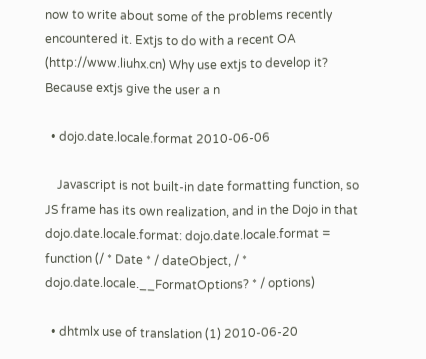now to write about some of the problems recently encountered it. Extjs to do with a recent OA (http://www.liuhx.cn) Why use extjs to develop it? Because extjs give the user a n

  • dojo.date.locale.format 2010-06-06

    Javascript is not built-in date formatting function, so JS frame has its own realization, and in the Dojo in that dojo.date.locale.format: dojo.date.locale.format = function (/ * Date * / dateObject, / * dojo.date.locale.__FormatOptions? * / options)

  • dhtmlx use of translation (1) 2010-06-20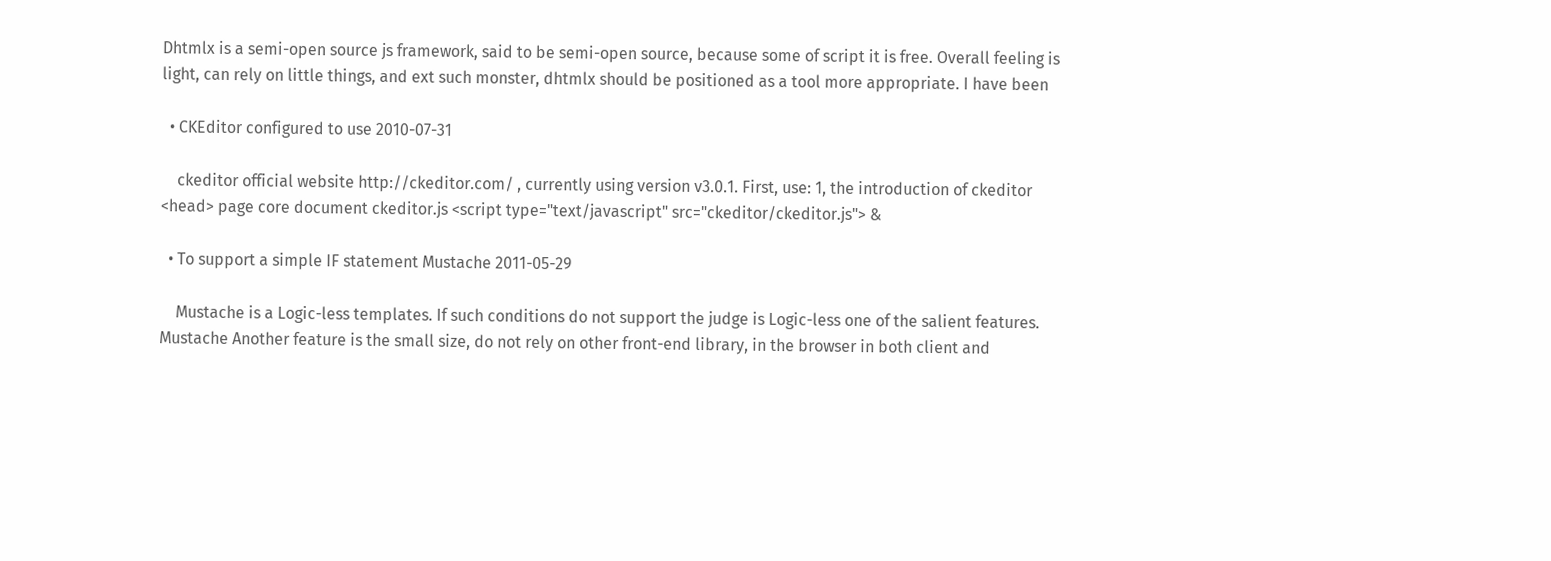Dhtmlx is a semi-open source js framework, said to be semi-open source, because some of script it is free. Overall feeling is light, can rely on little things, and ext such monster, dhtmlx should be positioned as a tool more appropriate. I have been

  • CKEditor configured to use 2010-07-31

    ckeditor official website http://ckeditor.com/ , currently using version v3.0.1. First, use: 1, the introduction of ckeditor <head> page core document ckeditor.js <script type="text/javascript" src="ckeditor/ckeditor.js"> &

  • To support a simple IF statement Mustache 2011-05-29

    Mustache is a Logic-less templates. If such conditions do not support the judge is Logic-less one of the salient features. Mustache Another feature is the small size, do not rely on other front-end library, in the browser in both client and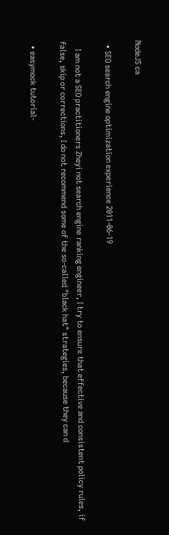NodeJS ca

  • SEO search engine optimization experience 2011-06-19

    I am not a SEO practitioners Zheyi not search engine ranking engineer, I try to ensure that effective and consistent policy rules, if false, skip or corrections, I do not recommend some of the so-called "black hat" strategies, because they can d

  • easymock tutorial-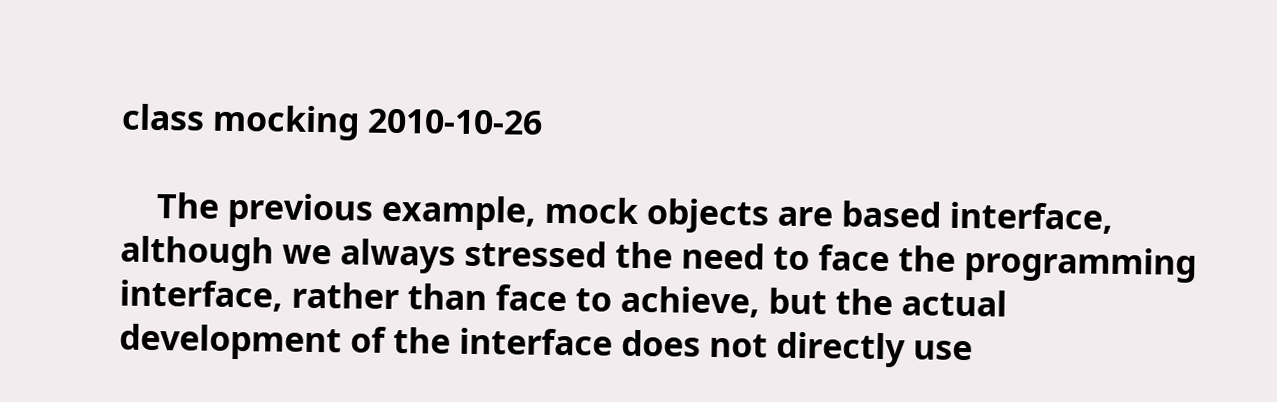class mocking 2010-10-26

    The previous example, mock objects are based interface, although we always stressed the need to face the programming interface, rather than face to achieve, but the actual development of the interface does not directly use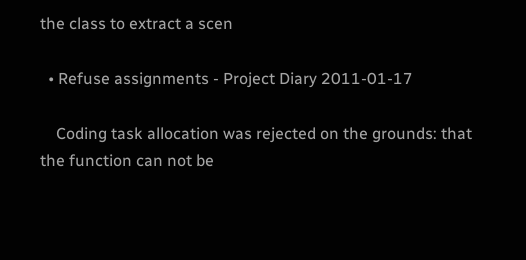the class to extract a scen

  • Refuse assignments - Project Diary 2011-01-17

    Coding task allocation was rejected on the grounds: that the function can not be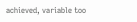achieved, variable too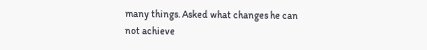many things. Asked what changes he can not achieve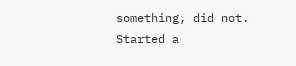something, did not. Started a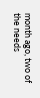month ago, two of the needs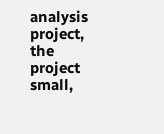analysis project, the project small,